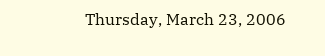Thursday, March 23, 2006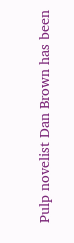Pulp novelist Dan Brown has been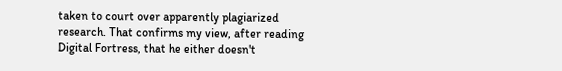taken to court over apparently plagiarized research. That confirms my view, after reading Digital Fortress, that he either doesn't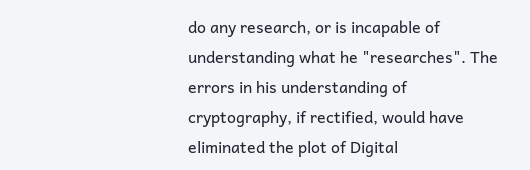do any research, or is incapable of understanding what he "researches". The errors in his understanding of cryptography, if rectified, would have eliminated the plot of Digital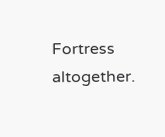Fortress altogether.